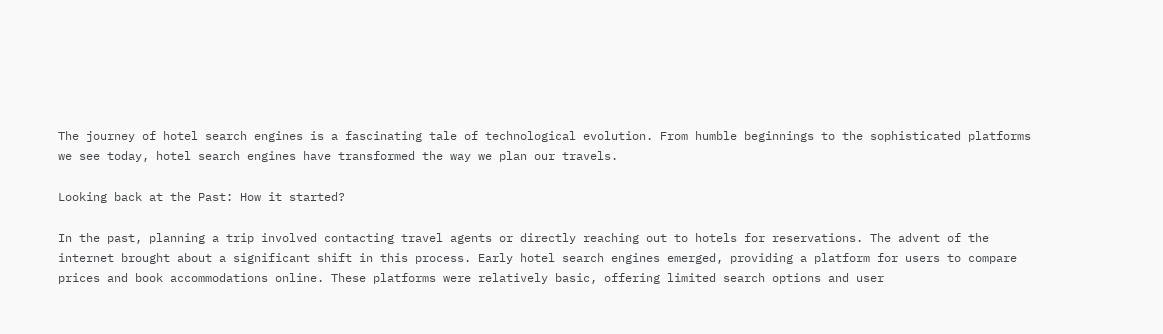The journey of hotel search engines is a fascinating tale of technological evolution. From humble beginnings to the sophisticated platforms we see today, hotel search engines have transformed the way we plan our travels.

Looking back at the Past: How it started?

In the past, planning a trip involved contacting travel agents or directly reaching out to hotels for reservations. The advent of the internet brought about a significant shift in this process. Early hotel search engines emerged, providing a platform for users to compare prices and book accommodations online. These platforms were relatively basic, offering limited search options and user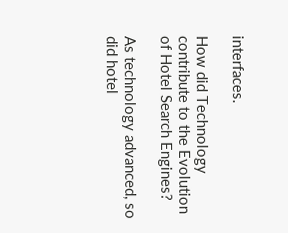interfaces.

How did Technology contribute to the Evolution of Hotel Search Engines?

As technology advanced, so did hotel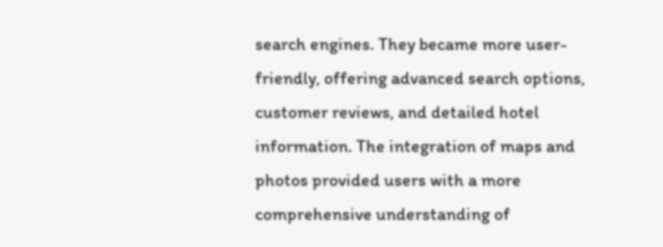search engines. They became more user-friendly, offering advanced search options, customer reviews, and detailed hotel information. The integration of maps and photos provided users with a more comprehensive understanding of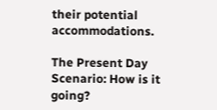their potential accommodations.

The Present Day Scenario: How is it going?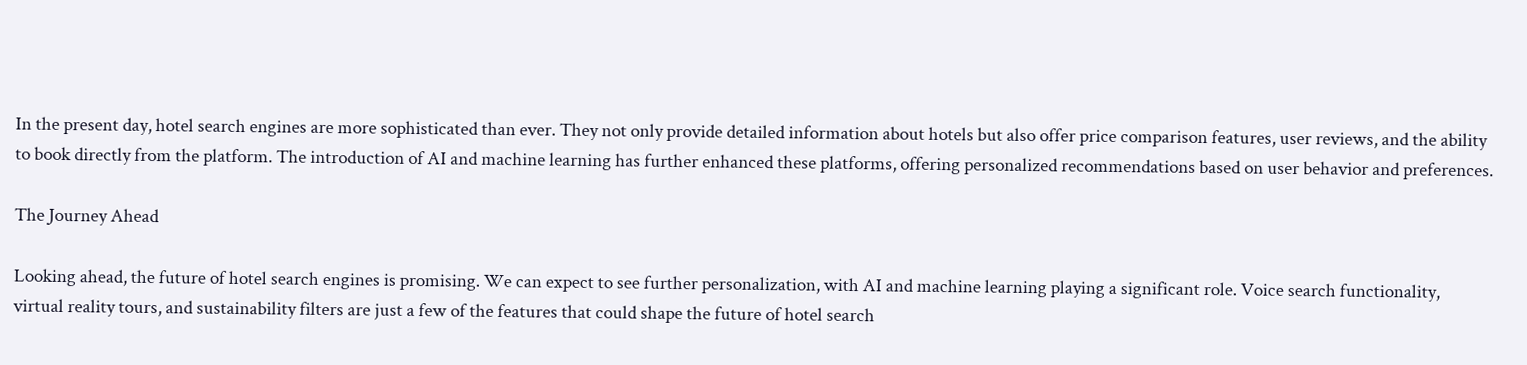In the present day, hotel search engines are more sophisticated than ever. They not only provide detailed information about hotels but also offer price comparison features, user reviews, and the ability to book directly from the platform. The introduction of AI and machine learning has further enhanced these platforms, offering personalized recommendations based on user behavior and preferences.

The Journey Ahead

Looking ahead, the future of hotel search engines is promising. We can expect to see further personalization, with AI and machine learning playing a significant role. Voice search functionality, virtual reality tours, and sustainability filters are just a few of the features that could shape the future of hotel search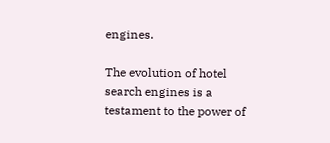engines.

The evolution of hotel search engines is a testament to the power of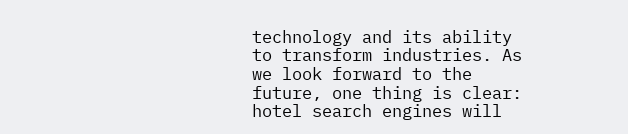technology and its ability to transform industries. As we look forward to the future, one thing is clear: hotel search engines will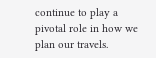continue to play a pivotal role in how we plan our travels.